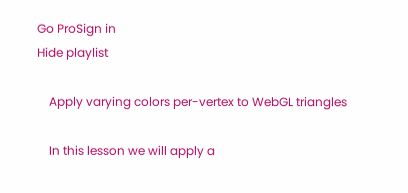Go ProSign in
Hide playlist

    Apply varying colors per-vertex to WebGL triangles

    In this lesson we will apply a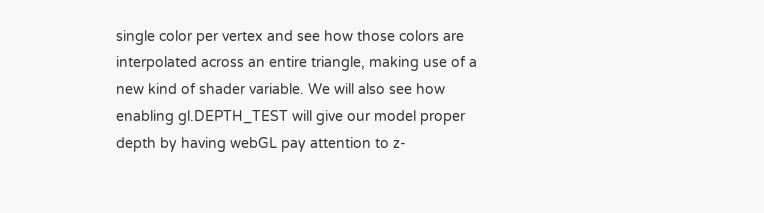single color per vertex and see how those colors are interpolated across an entire triangle, making use of a new kind of shader variable. We will also see how enabling gl.DEPTH_TEST will give our model proper depth by having webGL pay attention to z-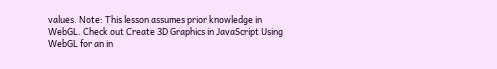values. Note: This lesson assumes prior knowledge in WebGL. Check out Create 3D Graphics in JavaScript Using WebGL for an in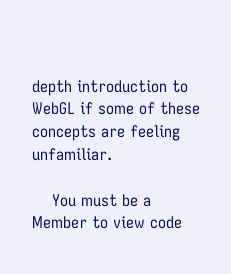depth introduction to WebGL if some of these concepts are feeling unfamiliar.

    You must be a Member to view code